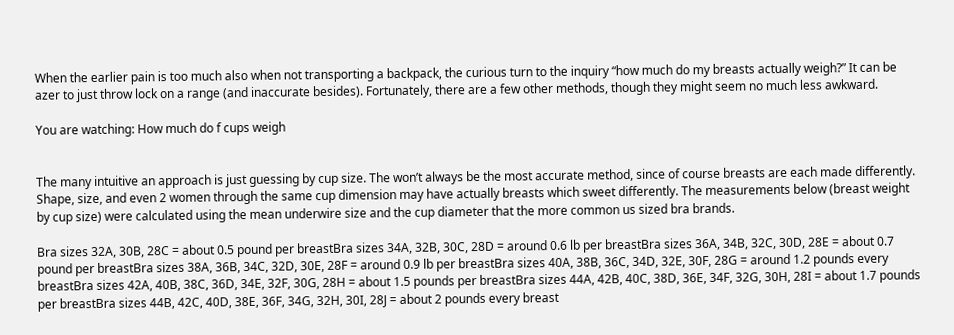When the earlier pain is too much also when not transporting a backpack, the curious turn to the inquiry “how much do my breasts actually weigh?” It can be azer to just throw lock on a range (and inaccurate besides). Fortunately, there are a few other methods, though they might seem no much less awkward.

You are watching: How much do f cups weigh


The many intuitive an approach is just guessing by cup size. The won’t always be the most accurate method, since of course breasts are each made differently. Shape, size, and even 2 women through the same cup dimension may have actually breasts which sweet differently. The measurements below (breast weight by cup size) were calculated using the mean underwire size and the cup diameter that the more common us sized bra brands.

Bra sizes 32A, 30B, 28C = about 0.5 pound per breastBra sizes 34A, 32B, 30C, 28D = around 0.6 lb per breastBra sizes 36A, 34B, 32C, 30D, 28E = about 0.7 pound per breastBra sizes 38A, 36B, 34C, 32D, 30E, 28F = around 0.9 lb per breastBra sizes 40A, 38B, 36C, 34D, 32E, 30F, 28G = around 1.2 pounds every breastBra sizes 42A, 40B, 38C, 36D, 34E, 32F, 30G, 28H = about 1.5 pounds per breastBra sizes 44A, 42B, 40C, 38D, 36E, 34F, 32G, 30H, 28I = about 1.7 pounds per breastBra sizes 44B, 42C, 40D, 38E, 36F, 34G, 32H, 30I, 28J = about 2 pounds every breast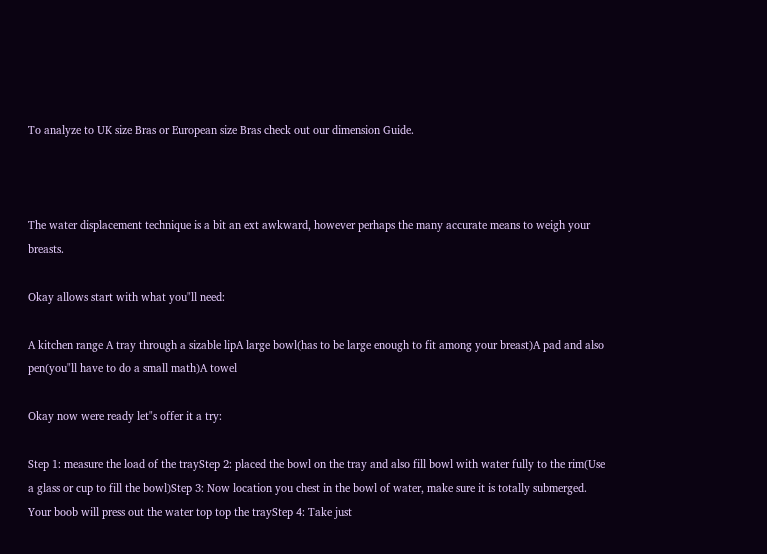To analyze to UK size Bras or European size Bras check out our dimension Guide.



The water displacement technique is a bit an ext awkward, however perhaps the many accurate means to weigh your breasts.

Okay allows start with what you"ll need:

A kitchen range A tray through a sizable lipA large bowl(has to be large enough to fit among your breast)A pad and also pen(you"ll have to do a small math)A towel

Okay now were ready let"s offer it a try:

Step 1: measure the load of the trayStep 2: placed the bowl on the tray and also fill bowl with water fully to the rim(Use a glass or cup to fill the bowl)Step 3: Now location you chest in the bowl of water, make sure it is totally submerged. Your boob will press out the water top top the trayStep 4: Take just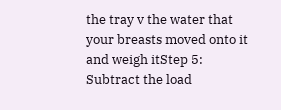the tray v the water that your breasts moved onto it and weigh itStep 5: Subtract the load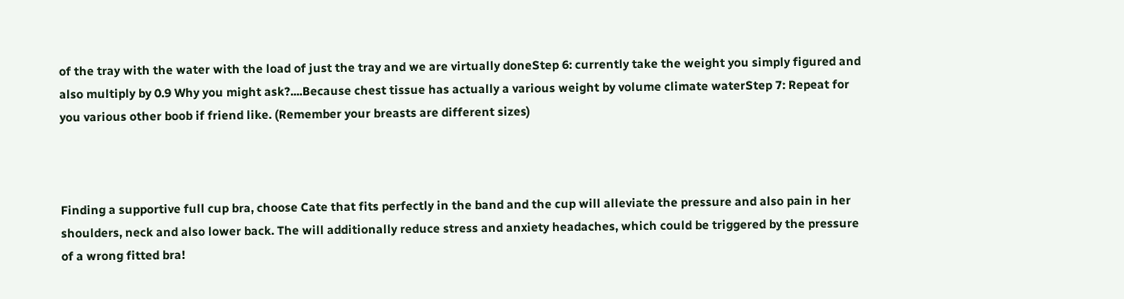of the tray with the water with the load of just the tray and we are virtually doneStep 6: currently take the weight you simply figured and also multiply by 0.9 Why you might ask?....Because chest tissue has actually a various weight by volume climate waterStep 7: Repeat for you various other boob if friend like. (Remember your breasts are different sizes)



Finding a supportive full cup bra, choose Cate that fits perfectly in the band and the cup will alleviate the pressure and also pain in her shoulders, neck and also lower back. The will additionally reduce stress and anxiety headaches, which could be triggered by the pressure of a wrong fitted bra!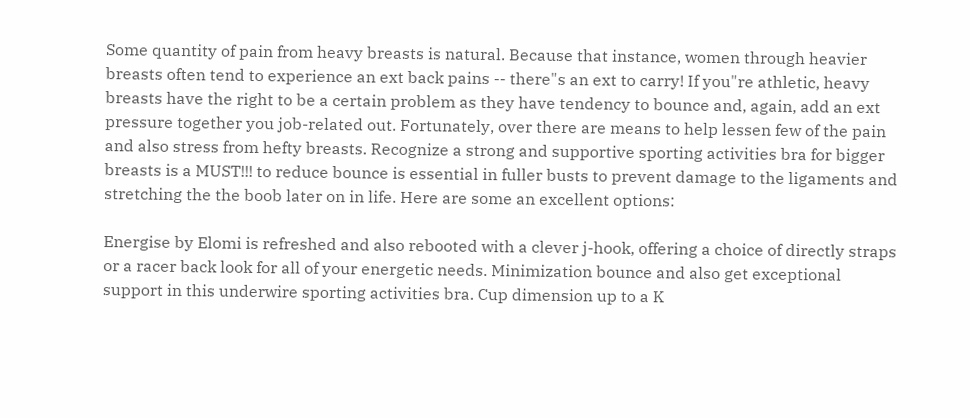Some quantity of pain from heavy breasts is natural. Because that instance, women through heavier breasts often tend to experience an ext back pains -- there"s an ext to carry! If you"re athletic, heavy breasts have the right to be a certain problem as they have tendency to bounce and, again, add an ext pressure together you job-related out. Fortunately, over there are means to help lessen few of the pain and also stress from hefty breasts. Recognize a strong and supportive sporting activities bra for bigger breasts is a MUST!!! to reduce bounce is essential in fuller busts to prevent damage to the ligaments and stretching the the boob later on in life. Here are some an excellent options:

Energise by Elomi is refreshed and also rebooted with a clever j-hook, offering a choice of directly straps or a racer back look for all of your energetic needs. Minimization bounce and also get exceptional support in this underwire sporting activities bra. Cup dimension up to a K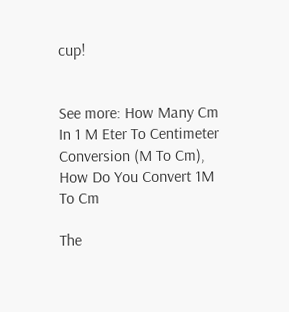cup!


See more: How Many Cm In 1 M Eter To Centimeter Conversion (M To Cm), How Do You Convert 1M To Cm

The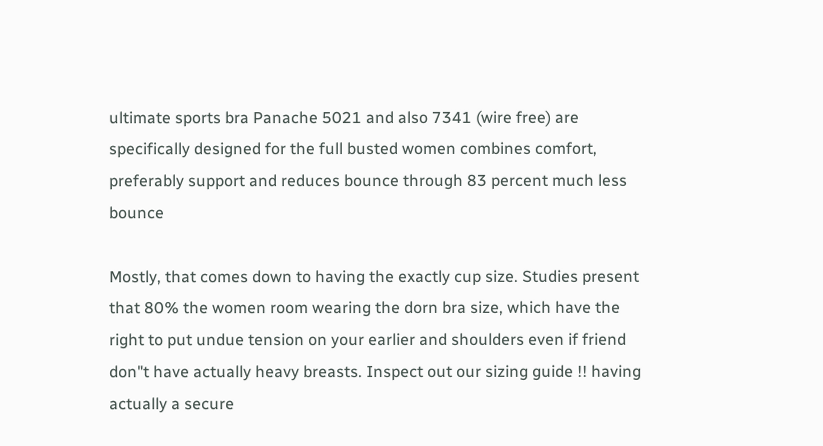ultimate sports bra Panache 5021 and also 7341 (wire free) are specifically designed for the full busted women combines comfort, preferably support and reduces bounce through 83 percent much less bounce

Mostly, that comes down to having the exactly cup size. Studies present that 80% the women room wearing the dorn bra size, which have the right to put undue tension on your earlier and shoulders even if friend don"t have actually heavy breasts. Inspect out our sizing guide !! having actually a secure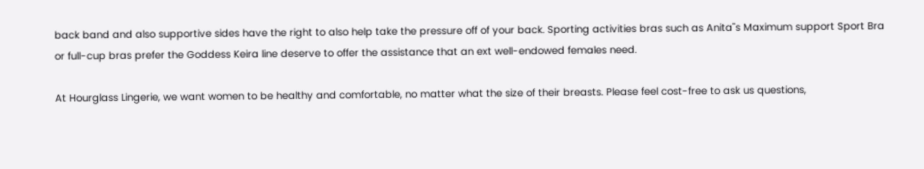back band and also supportive sides have the right to also help take the pressure off of your back. Sporting activities bras such as Anita"s Maximum support Sport Bra or full-cup bras prefer the Goddess Keira line deserve to offer the assistance that an ext well-endowed females need.

At Hourglass Lingerie, we want women to be healthy and comfortable, no matter what the size of their breasts. Please feel cost-free to ask us questions,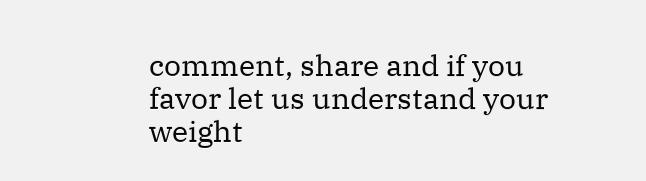comment, share and if you favor let us understand your weight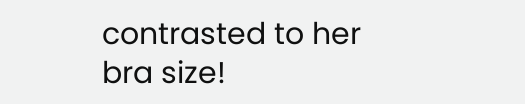contrasted to her bra size!